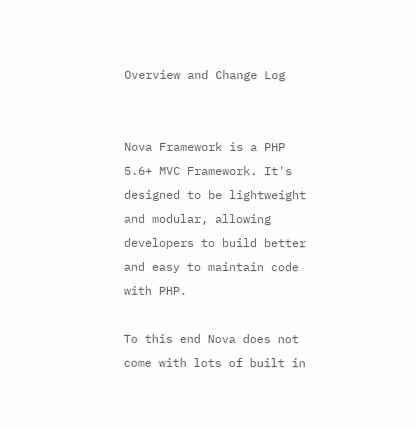Overview and Change Log


Nova Framework is a PHP 5.6+ MVC Framework. It's designed to be lightweight and modular, allowing developers to build better and easy to maintain code with PHP.

To this end Nova does not come with lots of built in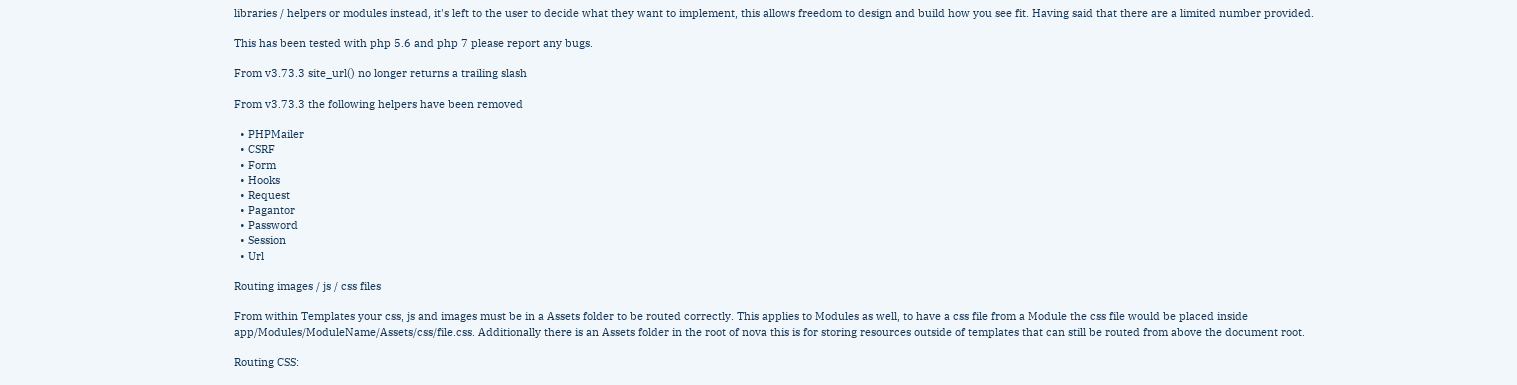libraries / helpers or modules instead, it's left to the user to decide what they want to implement, this allows freedom to design and build how you see fit. Having said that there are a limited number provided.

This has been tested with php 5.6 and php 7 please report any bugs.

From v3.73.3 site_url() no longer returns a trailing slash

From v3.73.3 the following helpers have been removed

  • PHPMailer
  • CSRF
  • Form
  • Hooks
  • Request
  • Pagantor
  • Password
  • Session
  • Url

Routing images / js / css files

From within Templates your css, js and images must be in a Assets folder to be routed correctly. This applies to Modules as well, to have a css file from a Module the css file would be placed inside app/Modules/ModuleName/Assets/css/file.css. Additionally there is an Assets folder in the root of nova this is for storing resources outside of templates that can still be routed from above the document root.

Routing CSS: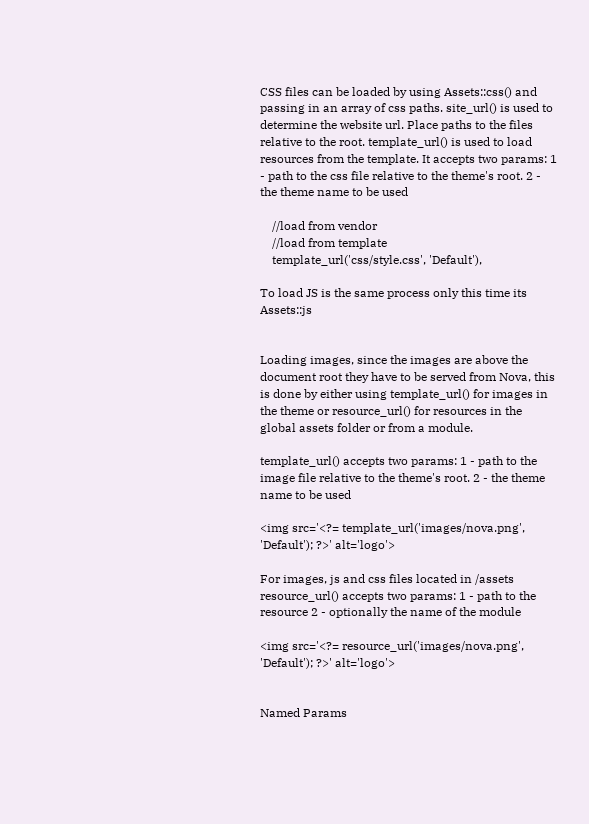CSS files can be loaded by using Assets::css() and passing in an array of css paths. site_url() is used to determine the website url. Place paths to the files relative to the root. template_url() is used to load resources from the template. It accepts two params: 1 - path to the css file relative to the theme's root. 2 - the theme name to be used

    //load from vendor
    //load from template
    template_url('css/style.css', 'Default'),

To load JS is the same process only this time its Assets::js


Loading images, since the images are above the document root they have to be served from Nova, this is done by either using template_url() for images in the theme or resource_url() for resources in the global assets folder or from a module.

template_url() accepts two params: 1 - path to the image file relative to the theme's root. 2 - the theme name to be used

<img src='<?= template_url('images/nova.png', 'Default'); ?>' alt='logo'>

For images, js and css files located in /assets resource_url() accepts two params: 1 - path to the resource 2 - optionally the name of the module

<img src='<?= resource_url('images/nova.png', 'Default'); ?>' alt='logo'>


Named Params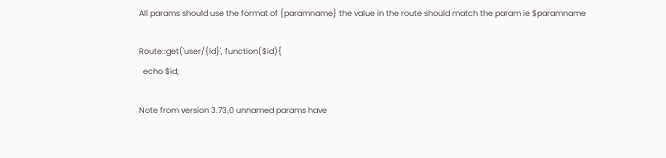All params should use the format of {paramname} the value in the route should match the param ie $paramname

Route::get('user/{id}', function($id){
  echo $id;

Note from version 3.73.0 unnamed params have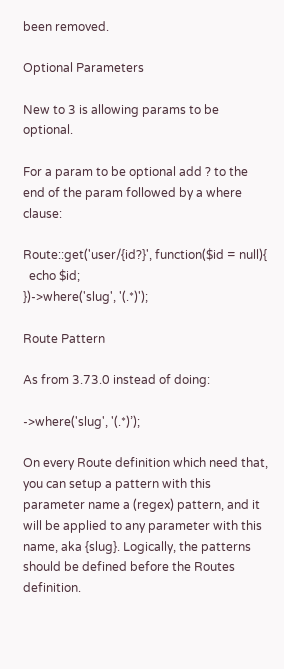been removed.

Optional Parameters

New to 3 is allowing params to be optional.

For a param to be optional add ? to the end of the param followed by a where clause:

Route::get('user/{id?}', function($id = null){
  echo $id;
})->where('slug', '(.*)');

Route Pattern

As from 3.73.0 instead of doing:

->where('slug', '(.*)’);

On every Route definition which need that, you can setup a pattern with this parameter name a (regex) pattern, and it will be applied to any parameter with this name, aka {slug}. Logically, the patterns should be defined before the Routes definition.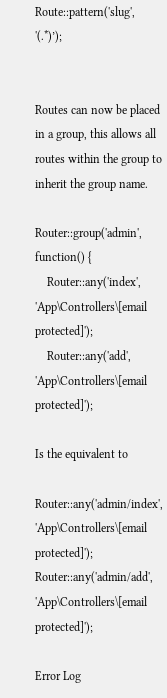Route::pattern('slug', '(.*)’);


Routes can now be placed in a group, this allows all routes within the group to inherit the group name.

Router::group('admin', function() {
    Router::any('index', 'App\Controllers\[email protected]');
    Router::any('add', 'App\Controllers\[email protected]');

Is the equivalent to

Router::any('admin/index', 'App\Controllers\[email protected]');
Router::any('admin/add', 'App\Controllers\[email protected]');

Error Log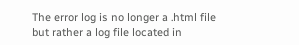The error log is no longer a .html file but rather a log file located in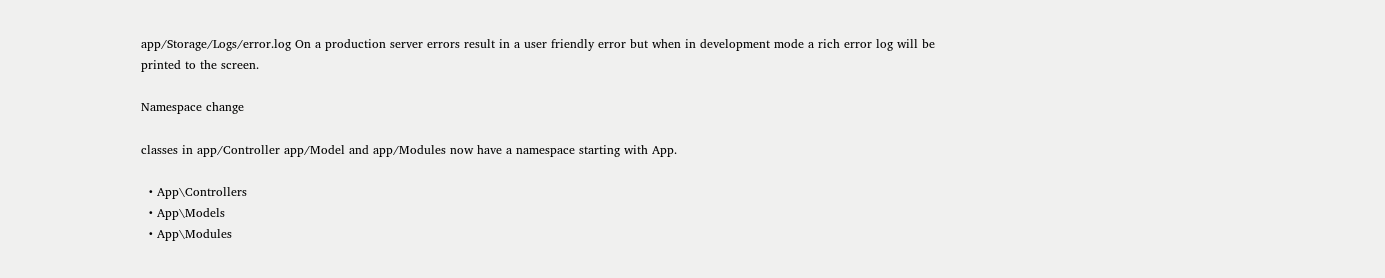app/Storage/Logs/error.log On a production server errors result in a user friendly error but when in development mode a rich error log will be printed to the screen.

Namespace change

classes in app/Controller app/Model and app/Modules now have a namespace starting with App.

  • App\Controllers
  • App\Models
  • App\Modules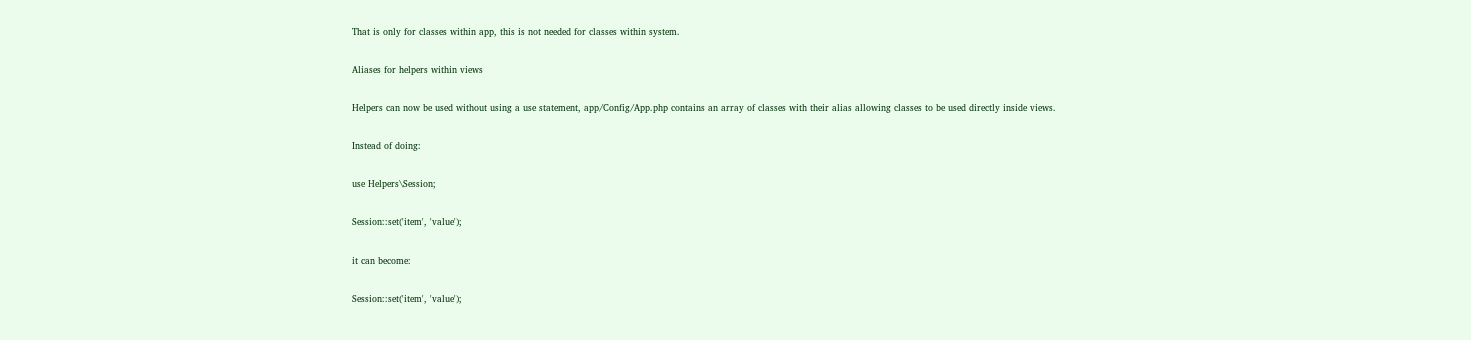That is only for classes within app, this is not needed for classes within system.

Aliases for helpers within views

Helpers can now be used without using a use statement, app/Config/App.php contains an array of classes with their alias allowing classes to be used directly inside views.

Instead of doing:

use Helpers\Session;

Session::set('item', 'value');

it can become:

Session::set('item', 'value');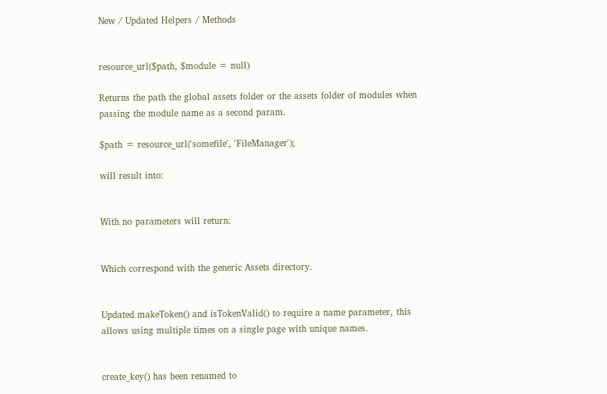New / Updated Helpers / Methods


resource_url($path, $module = null)

Returns the path the global assets folder or the assets folder of modules when passing the module name as a second param.

$path = resource_url('somefile', 'FileManager');

will result into:


With no parameters will return:


Which correspond with the generic Assets directory.


Updated makeToken() and isTokenValid() to require a name parameter, this allows using multiple times on a single page with unique names.


create_key() has been renamed to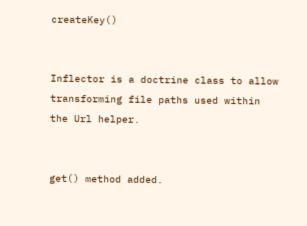createKey()


Inflector is a doctrine class to allow transforming file paths used within the Url helper.


get() method added.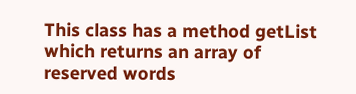This class has a method getList which returns an array of reserved words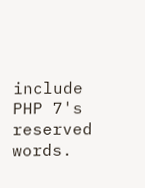include PHP 7's reserved words.